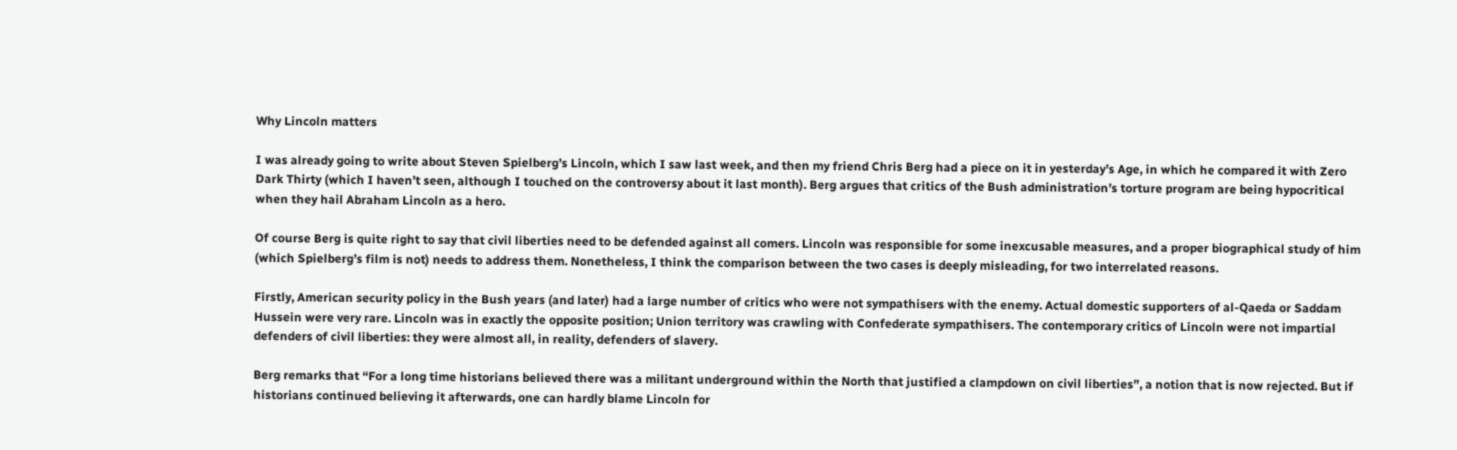Why Lincoln matters

I was already going to write about Steven Spielberg’s Lincoln, which I saw last week, and then my friend Chris Berg had a piece on it in yesterday’s Age, in which he compared it with Zero Dark Thirty (which I haven’t seen, although I touched on the controversy about it last month). Berg argues that critics of the Bush administration’s torture program are being hypocritical when they hail Abraham Lincoln as a hero.

Of course Berg is quite right to say that civil liberties need to be defended against all comers. Lincoln was responsible for some inexcusable measures, and a proper biographical study of him (which Spielberg’s film is not) needs to address them. Nonetheless, I think the comparison between the two cases is deeply misleading, for two interrelated reasons.

Firstly, American security policy in the Bush years (and later) had a large number of critics who were not sympathisers with the enemy. Actual domestic supporters of al-Qaeda or Saddam Hussein were very rare. Lincoln was in exactly the opposite position; Union territory was crawling with Confederate sympathisers. The contemporary critics of Lincoln were not impartial defenders of civil liberties: they were almost all, in reality, defenders of slavery.

Berg remarks that “For a long time historians believed there was a militant underground within the North that justified a clampdown on civil liberties”, a notion that is now rejected. But if historians continued believing it afterwards, one can hardly blame Lincoln for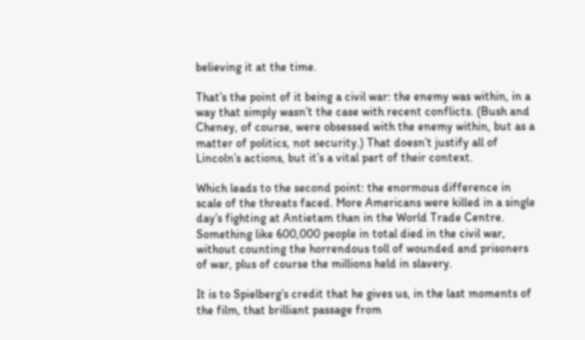believing it at the time.

That’s the point of it being a civil war: the enemy was within, in a way that simply wasn’t the case with recent conflicts. (Bush and Cheney, of course, were obsessed with the enemy within, but as a matter of politics, not security.) That doesn’t justify all of Lincoln’s actions, but it’s a vital part of their context.

Which leads to the second point: the enormous difference in scale of the threats faced. More Americans were killed in a single day’s fighting at Antietam than in the World Trade Centre. Something like 600,000 people in total died in the civil war, without counting the horrendous toll of wounded and prisoners of war, plus of course the millions held in slavery.

It is to Spielberg’s credit that he gives us, in the last moments of the film, that brilliant passage from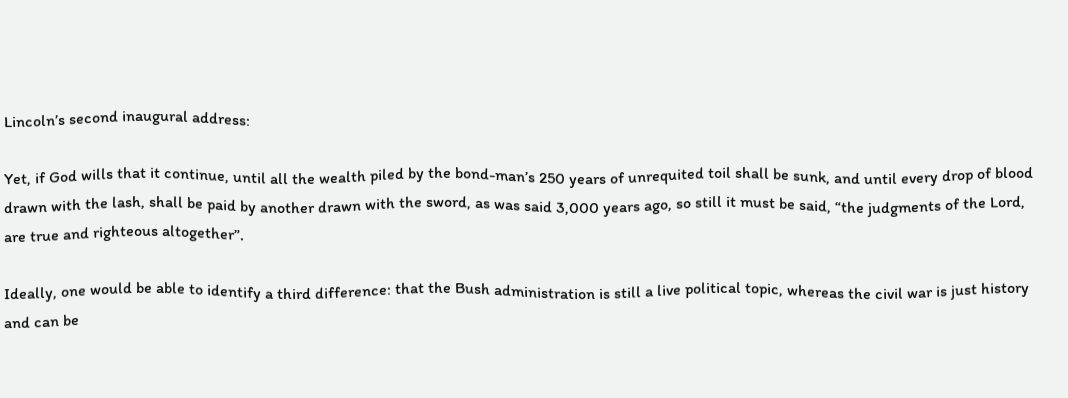Lincoln’s second inaugural address:

Yet, if God wills that it continue, until all the wealth piled by the bond-man’s 250 years of unrequited toil shall be sunk, and until every drop of blood drawn with the lash, shall be paid by another drawn with the sword, as was said 3,000 years ago, so still it must be said, “the judgments of the Lord, are true and righteous altogether”.

Ideally, one would be able to identify a third difference: that the Bush administration is still a live political topic, whereas the civil war is just history and can be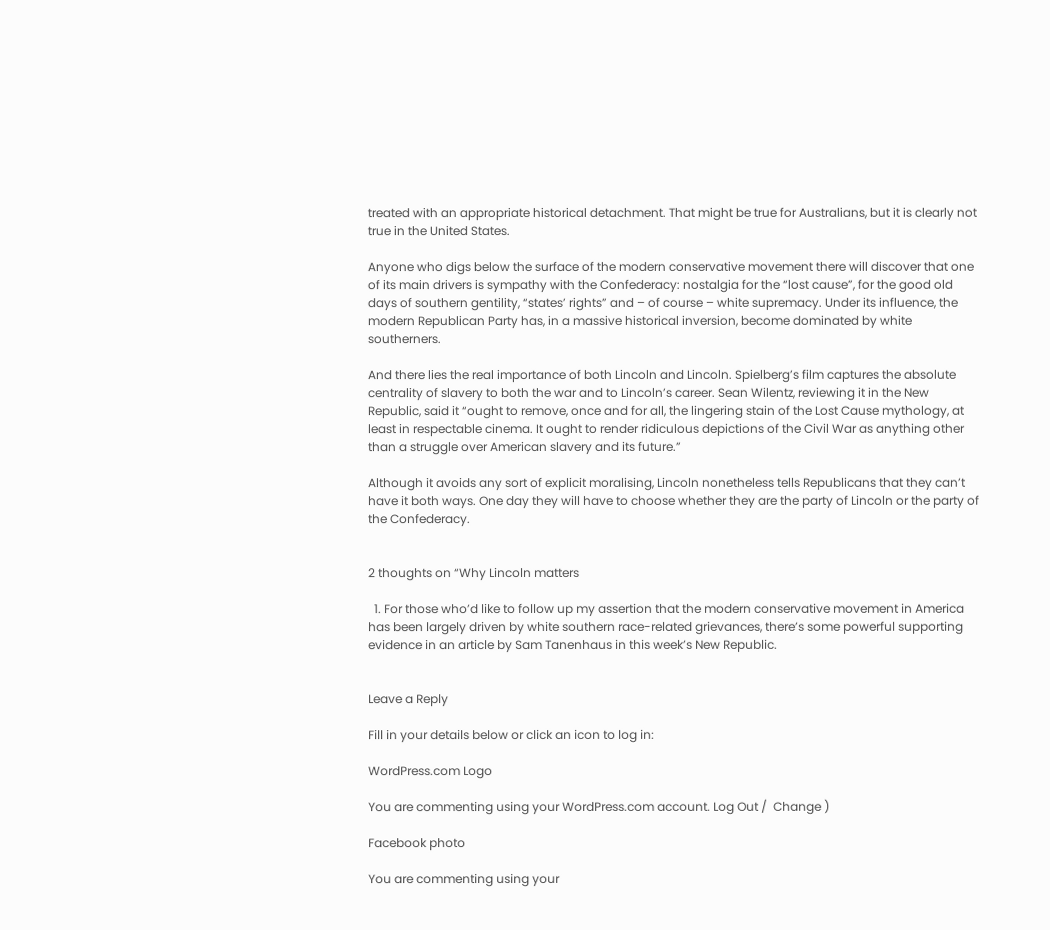treated with an appropriate historical detachment. That might be true for Australians, but it is clearly not true in the United States.

Anyone who digs below the surface of the modern conservative movement there will discover that one of its main drivers is sympathy with the Confederacy: nostalgia for the “lost cause”, for the good old days of southern gentility, “states’ rights” and – of course – white supremacy. Under its influence, the modern Republican Party has, in a massive historical inversion, become dominated by white southerners.

And there lies the real importance of both Lincoln and Lincoln. Spielberg’s film captures the absolute centrality of slavery to both the war and to Lincoln’s career. Sean Wilentz, reviewing it in the New Republic, said it “ought to remove, once and for all, the lingering stain of the Lost Cause mythology, at least in respectable cinema. It ought to render ridiculous depictions of the Civil War as anything other than a struggle over American slavery and its future.”

Although it avoids any sort of explicit moralising, Lincoln nonetheless tells Republicans that they can’t have it both ways. One day they will have to choose whether they are the party of Lincoln or the party of the Confederacy.


2 thoughts on “Why Lincoln matters

  1. For those who’d like to follow up my assertion that the modern conservative movement in America has been largely driven by white southern race-related grievances, there’s some powerful supporting evidence in an article by Sam Tanenhaus in this week’s New Republic.


Leave a Reply

Fill in your details below or click an icon to log in:

WordPress.com Logo

You are commenting using your WordPress.com account. Log Out /  Change )

Facebook photo

You are commenting using your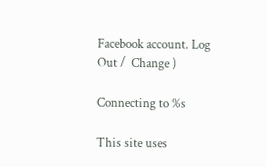Facebook account. Log Out /  Change )

Connecting to %s

This site uses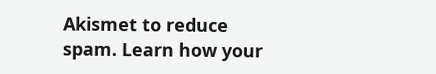Akismet to reduce spam. Learn how your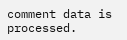comment data is processed.